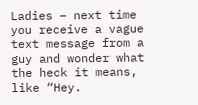Ladies – next time you receive a vague text message from a guy and wonder what the heck it means, like “Hey.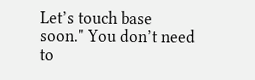Let’s touch base soon." You don’t need to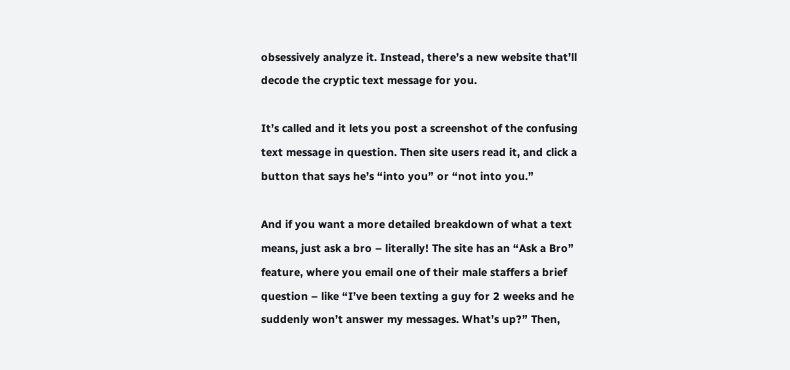obsessively analyze it. Instead, there’s a new website that’ll decode the cryptic text message for you.

It’s called and it lets you post a screenshot of the confusing text message in question. Then site users read it, and click a button that says he’s “into you” or “not into you.”

And if you want a more detailed breakdown of what a text means, just ask a bro – literally! The site has an “Ask a Bro” feature, where you email one of their male staffers a brief question – like “I’ve been texting a guy for 2 weeks and he suddenly won’t answer my messages. What’s up?” Then,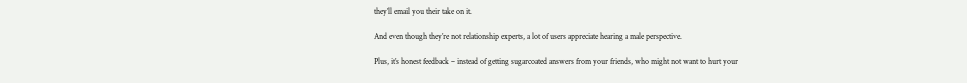they’ll email you their take on it.

And even though they’re not relationship experts, a lot of users appreciate hearing a male perspective.

Plus, it’s honest feedback – instead of getting sugarcoated answers from your friends, who might not want to hurt your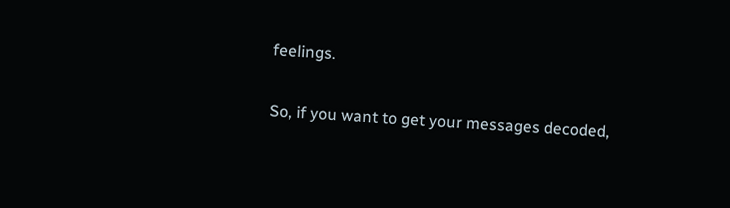feelings.

So, if you want to get your messages decoded,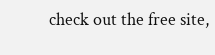check out the free site,